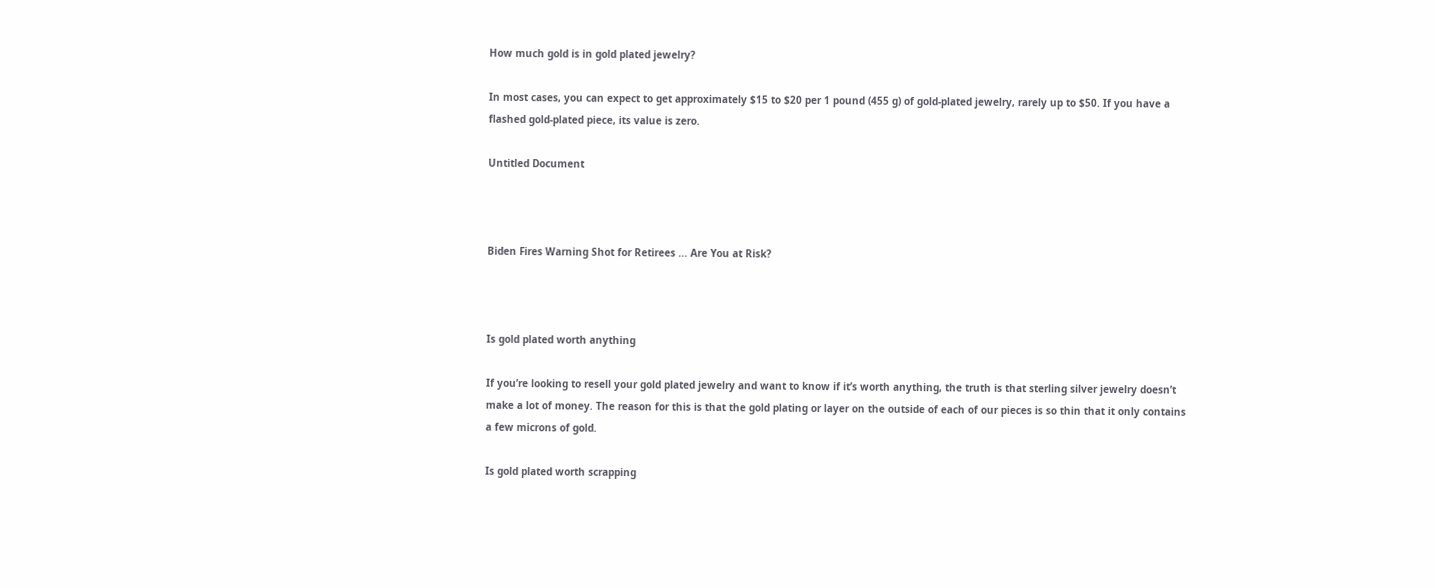How much gold is in gold plated jewelry?

In most cases, you can expect to get approximately $15 to $20 per 1 pound (455 g) of gold-plated jewelry, rarely up to $50. If you have a flashed gold-plated piece, its value is zero.

Untitled Document



Biden Fires Warning Shot for Retirees ... Are You at Risk?



Is gold plated worth anything

If you’re looking to resell your gold plated jewelry and want to know if it’s worth anything, the truth is that sterling silver jewelry doesn’t make a lot of money. The reason for this is that the gold plating or layer on the outside of each of our pieces is so thin that it only contains a few microns of gold.

Is gold plated worth scrapping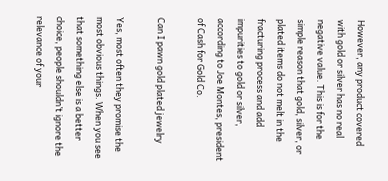However, any product covered with gold or silver has no real negative value. This is for the simple reason that gold, silver, or plated items do not melt in the fracturing process and add impurities to gold or silver, according to Joe Montes, president of Cash for Gold Co.

Can I pawn gold plated jewelry

Yes, most often they promise the most obvious things. When you see that something else is a better choice, people shouldn’t ignore the relevance of your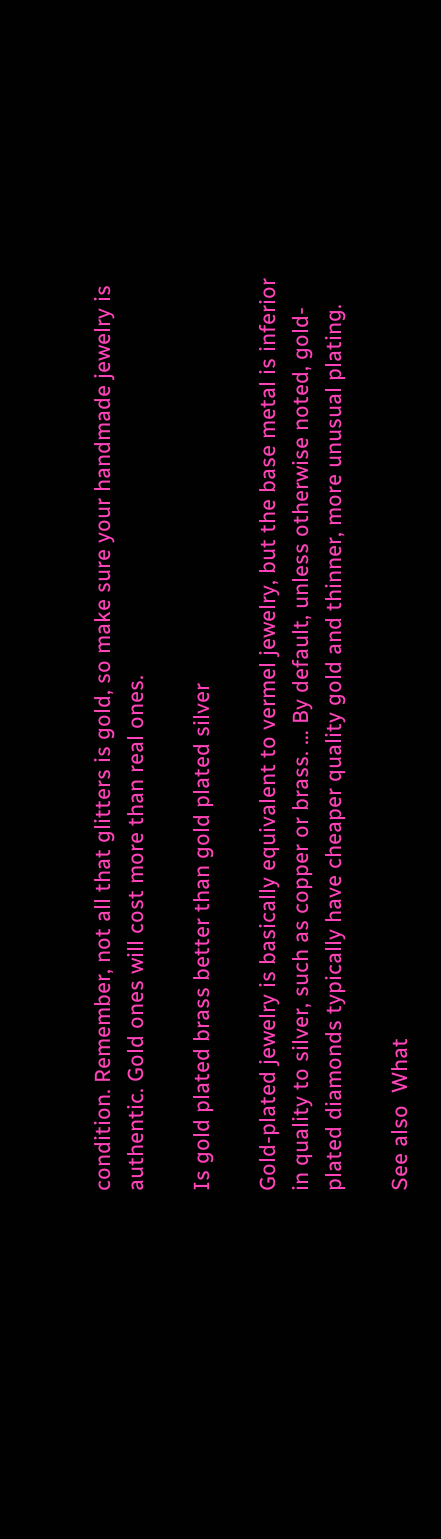condition. Remember, not all that glitters is gold, so make sure your handmade jewelry is authentic. Gold ones will cost more than real ones.

Is gold plated brass better than gold plated silver

Gold-plated jewelry is basically equivalent to vermel jewelry, but the base metal is inferior in quality to silver, such as copper or brass. … By default, unless otherwise noted, gold-plated diamonds typically have cheaper quality gold and thinner, more unusual plating.

See also  What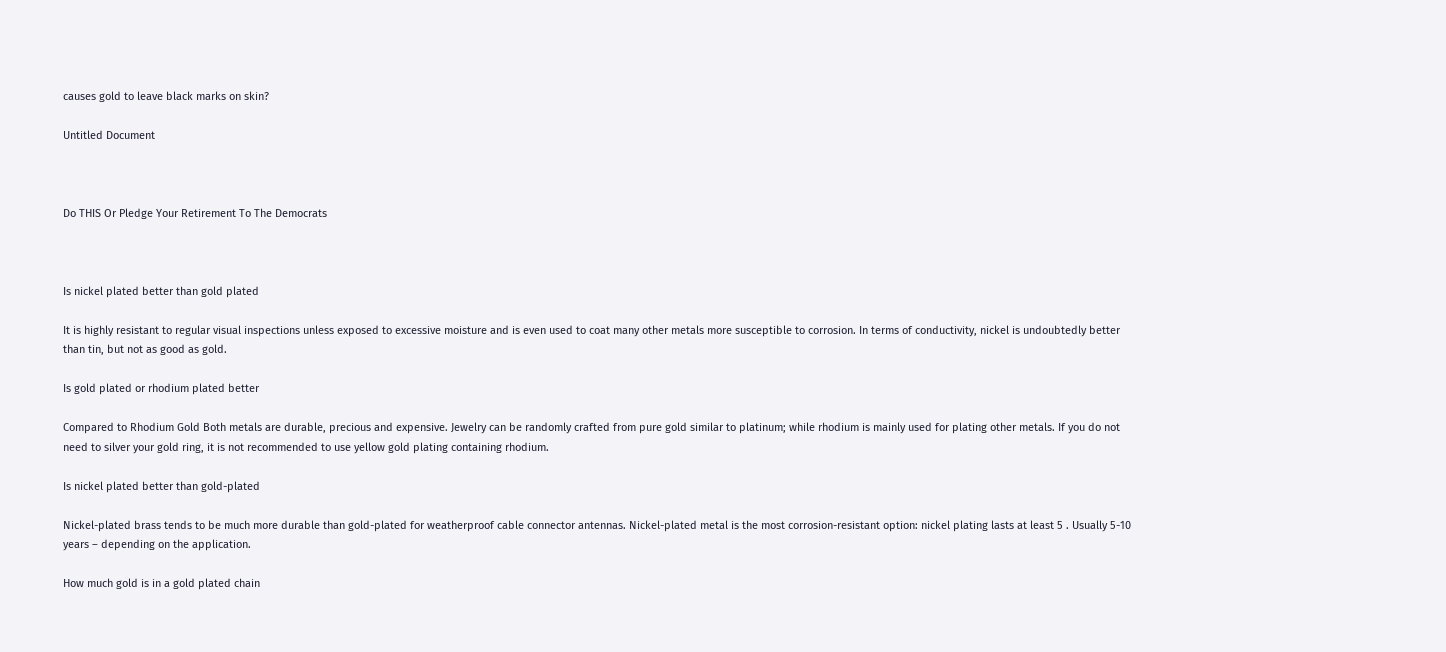causes gold to leave black marks on skin?

Untitled Document



Do THIS Or Pledge Your Retirement To The Democrats



Is nickel plated better than gold plated

It is highly resistant to regular visual inspections unless exposed to excessive moisture and is even used to coat many other metals more susceptible to corrosion. In terms of conductivity, nickel is undoubtedly better than tin, but not as good as gold.

Is gold plated or rhodium plated better

Compared to Rhodium Gold Both metals are durable, precious and expensive. Jewelry can be randomly crafted from pure gold similar to platinum; while rhodium is mainly used for plating other metals. If you do not need to silver your gold ring, it is not recommended to use yellow gold plating containing rhodium.

Is nickel plated better than gold-plated

Nickel-plated brass tends to be much more durable than gold-plated for weatherproof cable connector antennas. Nickel-plated metal is the most corrosion-resistant option: nickel plating lasts at least 5 . Usually 5-10 years – depending on the application.

How much gold is in a gold plated chain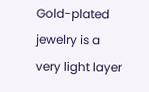Gold-plated jewelry is a very light layer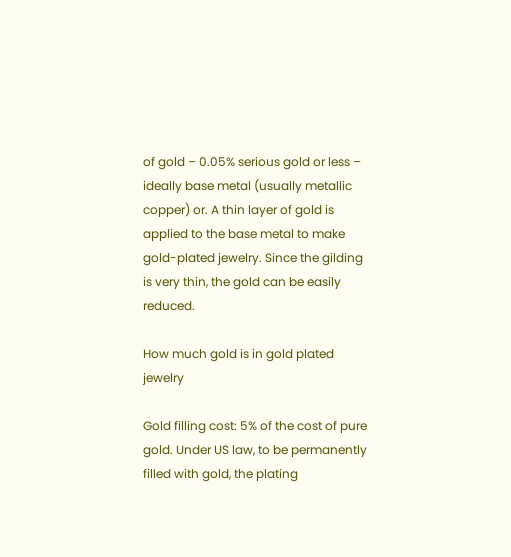of gold – 0.05% serious gold or less – ideally base metal (usually metallic copper) or. A thin layer of gold is applied to the base metal to make gold-plated jewelry. Since the gilding is very thin, the gold can be easily reduced.

How much gold is in gold plated jewelry

Gold filling cost: 5% of the cost of pure gold. Under US law, to be permanently filled with gold, the plating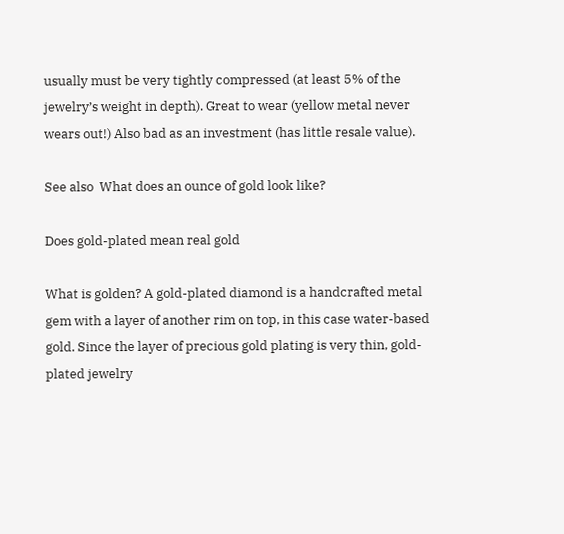usually must be very tightly compressed (at least 5% of the jewelry’s weight in depth). Great to wear (yellow metal never wears out!) Also bad as an investment (has little resale value).

See also  What does an ounce of gold look like?

Does gold-plated mean real gold

What is golden? A gold-plated diamond is a handcrafted metal gem with a layer of another rim on top, in this case water-based gold. Since the layer of precious gold plating is very thin, gold-plated jewelry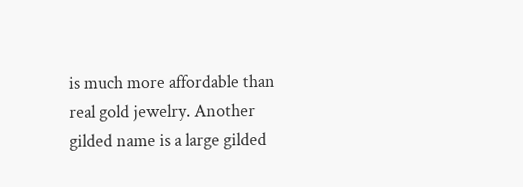is much more affordable than real gold jewelry. Another gilded name is a large gilded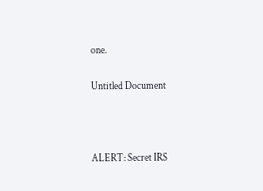one.

Untitled Document



ALERT: Secret IRS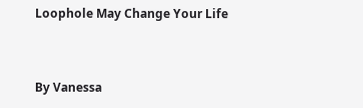Loophole May Change Your Life



By Vanessa